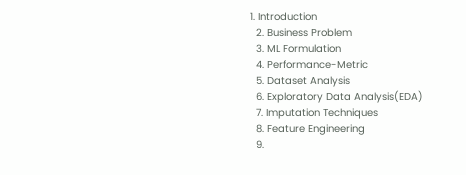1. Introduction
  2. Business Problem
  3. ML Formulation
  4. Performance-Metric
  5. Dataset Analysis
  6. Exploratory Data Analysis(EDA)
  7. Imputation Techniques
  8. Feature Engineering
  9.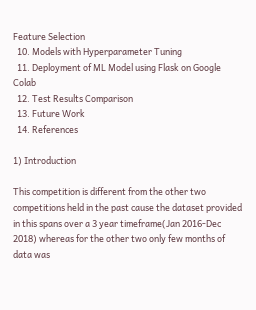Feature Selection
  10. Models with Hyperparameter Tuning
  11. Deployment of ML Model using Flask on Google Colab
  12. Test Results Comparison
  13. Future Work
  14. References

1) Introduction

This competition is different from the other two competitions held in the past cause the dataset provided in this spans over a 3 year timeframe(Jan 2016-Dec 2018) whereas for the other two only few months of data was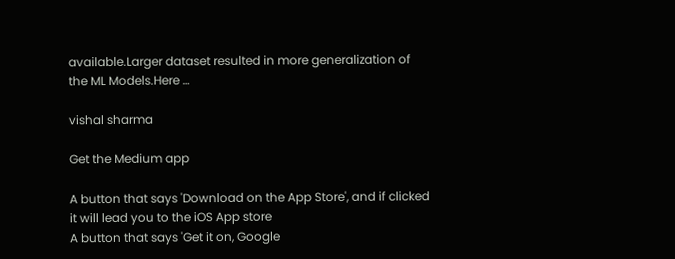available.Larger dataset resulted in more generalization of the ML Models.Here …

vishal sharma

Get the Medium app

A button that says 'Download on the App Store', and if clicked it will lead you to the iOS App store
A button that says 'Get it on, Google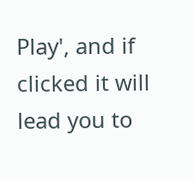Play', and if clicked it will lead you to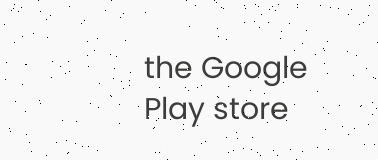the Google Play store